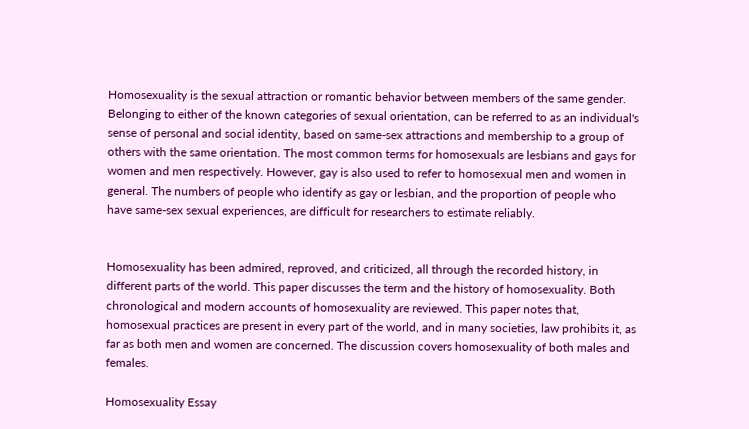Homosexuality is the sexual attraction or romantic behavior between members of the same gender. Belonging to either of the known categories of sexual orientation, can be referred to as an individual's sense of personal and social identity, based on same-sex attractions and membership to a group of others with the same orientation. The most common terms for homosexuals are lesbians and gays for women and men respectively. However, gay is also used to refer to homosexual men and women in general. The numbers of people who identify as gay or lesbian, and the proportion of people who have same-sex sexual experiences, are difficult for researchers to estimate reliably.


Homosexuality has been admired, reproved, and criticized, all through the recorded history, in different parts of the world. This paper discusses the term and the history of homosexuality. Both chronological and modern accounts of homosexuality are reviewed. This paper notes that, homosexual practices are present in every part of the world, and in many societies, law prohibits it, as far as both men and women are concerned. The discussion covers homosexuality of both males and females.

Homosexuality Essay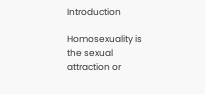Introduction

Homosexuality is the sexual attraction or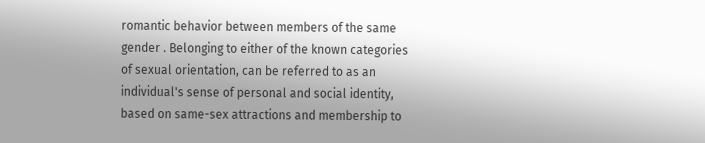romantic behavior between members of the same gender . Belonging to either of the known categories of sexual orientation, can be referred to as an individual's sense of personal and social identity, based on same-sex attractions and membership to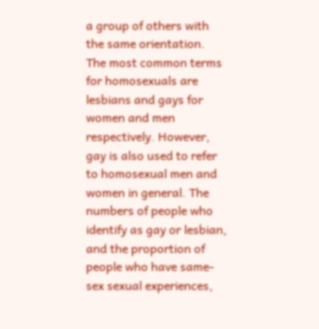a group of others with the same orientation. The most common terms for homosexuals are lesbians and gays for women and men respectively. However, gay is also used to refer to homosexual men and women in general. The numbers of people who identify as gay or lesbian, and the proportion of people who have same-sex sexual experiences,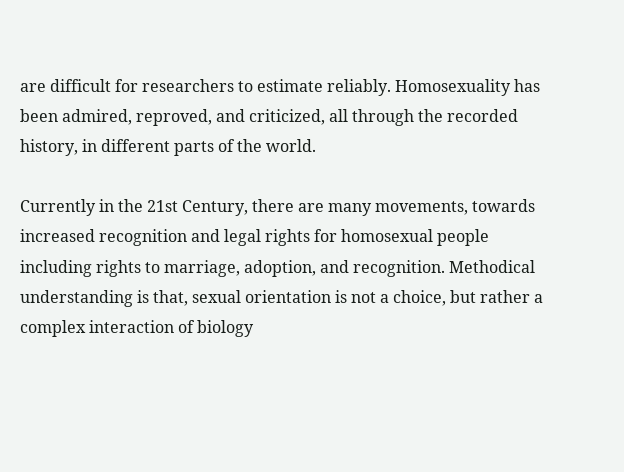are difficult for researchers to estimate reliably. Homosexuality has been admired, reproved, and criticized, all through the recorded history, in different parts of the world.

Currently in the 21st Century, there are many movements, towards increased recognition and legal rights for homosexual people including rights to marriage, adoption, and recognition. Methodical understanding is that, sexual orientation is not a choice, but rather a complex interaction of biology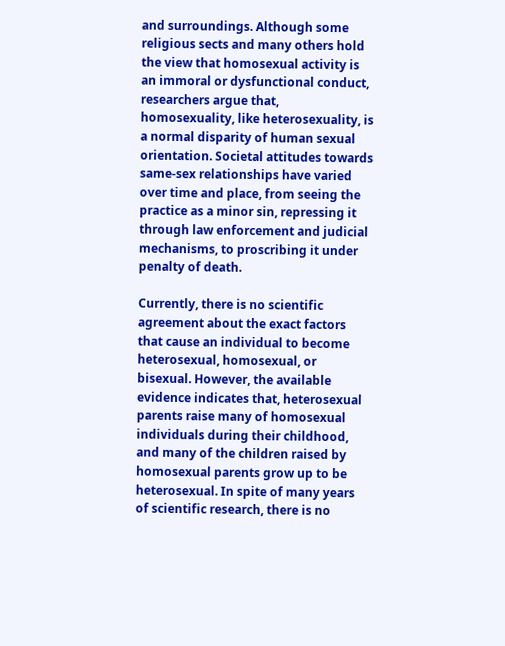and surroundings. Although some religious sects and many others hold the view that homosexual activity is an immoral or dysfunctional conduct, researchers argue that, homosexuality, like heterosexuality, is a normal disparity of human sexual orientation. Societal attitudes towards same-sex relationships have varied over time and place, from seeing the practice as a minor sin, repressing it through law enforcement and judicial mechanisms, to proscribing it under penalty of death.

Currently, there is no scientific agreement about the exact factors that cause an individual to become heterosexual, homosexual, or bisexual. However, the available evidence indicates that, heterosexual parents raise many of homosexual individuals during their childhood, and many of the children raised by homosexual parents grow up to be heterosexual. In spite of many years of scientific research, there is no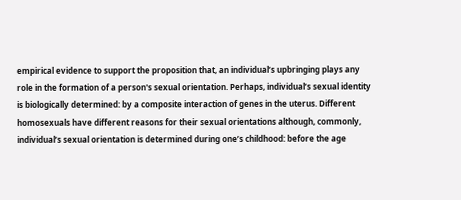empirical evidence to support the proposition that, an individual’s upbringing plays any role in the formation of a person's sexual orientation. Perhaps, individual’s sexual identity is biologically determined: by a composite interaction of genes in the uterus. Different homosexuals have different reasons for their sexual orientations although, commonly, individual’s sexual orientation is determined during one’s childhood: before the age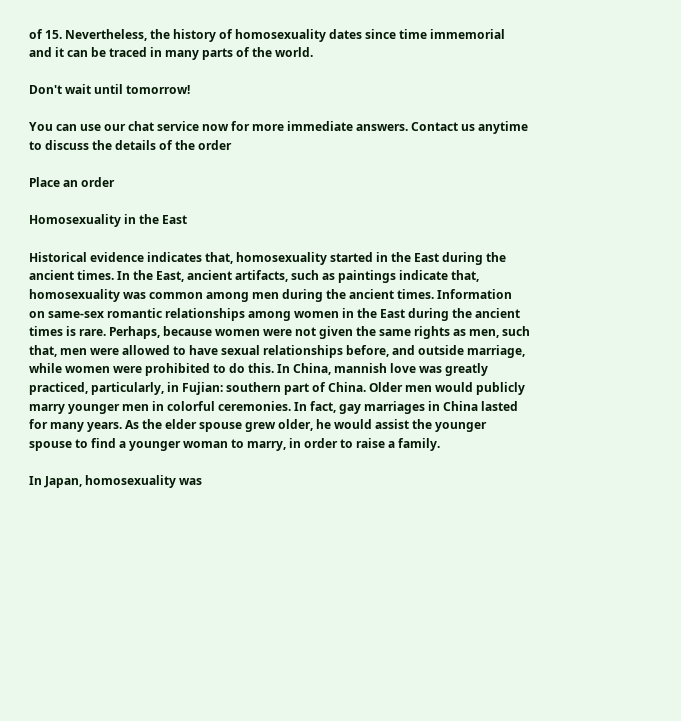of 15. Nevertheless, the history of homosexuality dates since time immemorial and it can be traced in many parts of the world.

Don't wait until tomorrow!

You can use our chat service now for more immediate answers. Contact us anytime to discuss the details of the order

Place an order

Homosexuality in the East

Historical evidence indicates that, homosexuality started in the East during the ancient times. In the East, ancient artifacts, such as paintings indicate that, homosexuality was common among men during the ancient times. Information on same-sex romantic relationships among women in the East during the ancient times is rare. Perhaps, because women were not given the same rights as men, such that, men were allowed to have sexual relationships before, and outside marriage, while women were prohibited to do this. In China, mannish love was greatly practiced, particularly, in Fujian: southern part of China. Older men would publicly marry younger men in colorful ceremonies. In fact, gay marriages in China lasted for many years. As the elder spouse grew older, he would assist the younger spouse to find a younger woman to marry, in order to raise a family.

In Japan, homosexuality was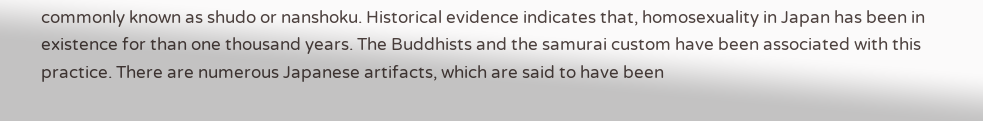commonly known as shudo or nanshoku. Historical evidence indicates that, homosexuality in Japan has been in existence for than one thousand years. The Buddhists and the samurai custom have been associated with this practice. There are numerous Japanese artifacts, which are said to have been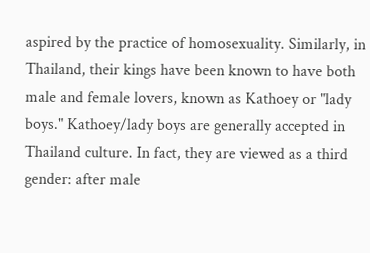aspired by the practice of homosexuality. Similarly, in Thailand, their kings have been known to have both male and female lovers, known as Kathoey or "lady boys." Kathoey/lady boys are generally accepted in Thailand culture. In fact, they are viewed as a third gender: after male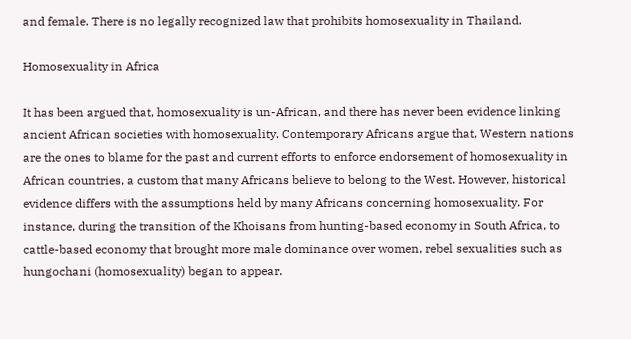and female. There is no legally recognized law that prohibits homosexuality in Thailand.

Homosexuality in Africa

It has been argued that, homosexuality is un-African, and there has never been evidence linking ancient African societies with homosexuality. Contemporary Africans argue that, Western nations are the ones to blame for the past and current efforts to enforce endorsement of homosexuality in African countries, a custom that many Africans believe to belong to the West. However, historical evidence differs with the assumptions held by many Africans concerning homosexuality. For instance, during the transition of the Khoisans from hunting-based economy in South Africa, to cattle-based economy that brought more male dominance over women, rebel sexualities such as hungochani (homosexuality) began to appear.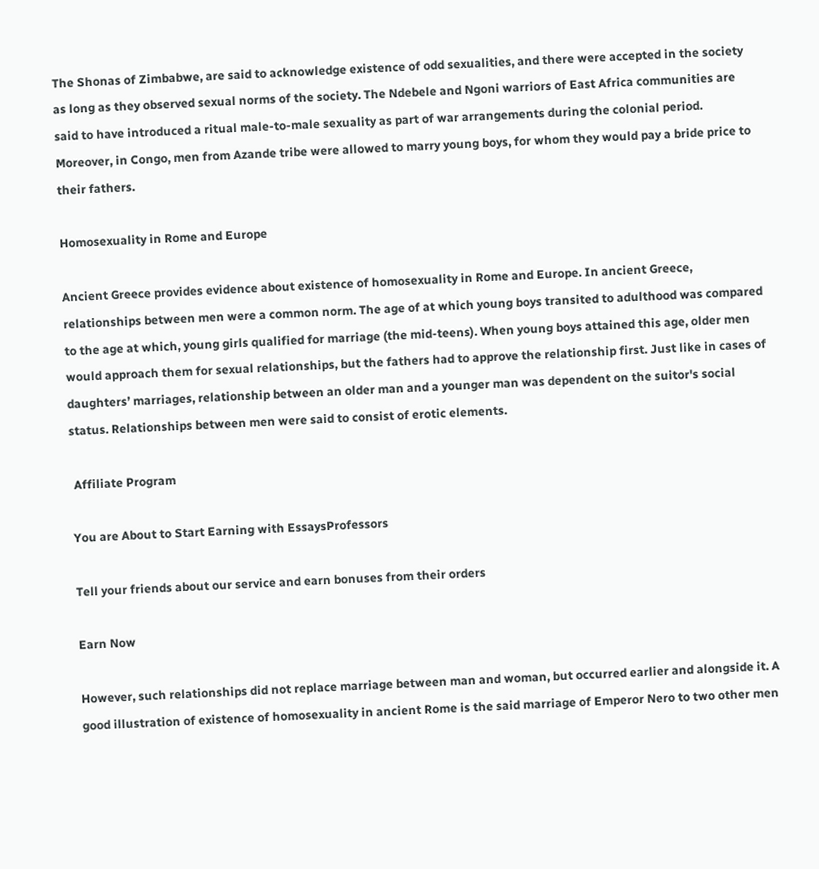The Shonas of Zimbabwe, are said to acknowledge existence of odd sexualities, and there were accepted in the society as long as they observed sexual norms of the society. The Ndebele and Ngoni warriors of East Africa communities are said to have introduced a ritual male-to-male sexuality as part of war arrangements during the colonial period. Moreover, in Congo, men from Azande tribe were allowed to marry young boys, for whom they would pay a bride price to their fathers.

Homosexuality in Rome and Europe

Ancient Greece provides evidence about existence of homosexuality in Rome and Europe. In ancient Greece, relationships between men were a common norm. The age of at which young boys transited to adulthood was compared to the age at which, young girls qualified for marriage (the mid-teens). When young boys attained this age, older men would approach them for sexual relationships, but the fathers had to approve the relationship first. Just like in cases of daughters’ marriages, relationship between an older man and a younger man was dependent on the suitor's social status. Relationships between men were said to consist of erotic elements.

 Affiliate Program

You are About to Start Earning with EssaysProfessors

Tell your friends about our service and earn bonuses from their orders

Earn Now

However, such relationships did not replace marriage between man and woman, but occurred earlier and alongside it. A good illustration of existence of homosexuality in ancient Rome is the said marriage of Emperor Nero to two other men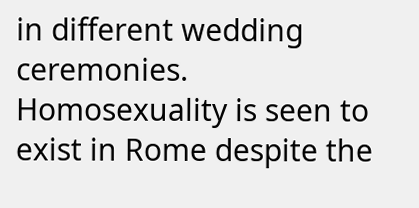in different wedding ceremonies. Homosexuality is seen to exist in Rome despite the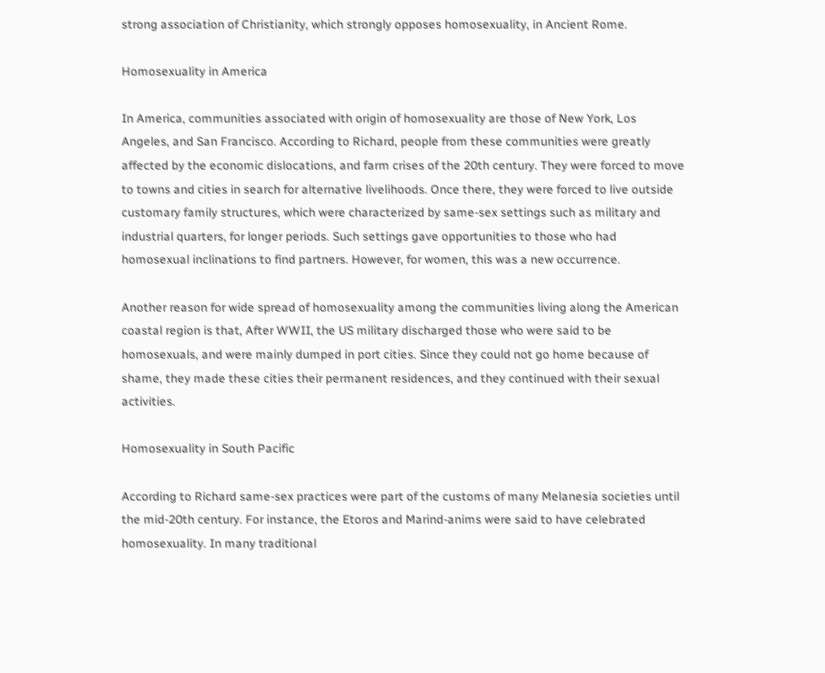strong association of Christianity, which strongly opposes homosexuality, in Ancient Rome.

Homosexuality in America

In America, communities associated with origin of homosexuality are those of New York, Los Angeles, and San Francisco. According to Richard, people from these communities were greatly affected by the economic dislocations, and farm crises of the 20th century. They were forced to move to towns and cities in search for alternative livelihoods. Once there, they were forced to live outside customary family structures, which were characterized by same-sex settings such as military and industrial quarters, for longer periods. Such settings gave opportunities to those who had homosexual inclinations to find partners. However, for women, this was a new occurrence.

Another reason for wide spread of homosexuality among the communities living along the American coastal region is that, After WWII, the US military discharged those who were said to be homosexuals, and were mainly dumped in port cities. Since they could not go home because of shame, they made these cities their permanent residences, and they continued with their sexual activities.

Homosexuality in South Pacific

According to Richard same-sex practices were part of the customs of many Melanesia societies until the mid-20th century. For instance, the Etoros and Marind-anims were said to have celebrated homosexuality. In many traditional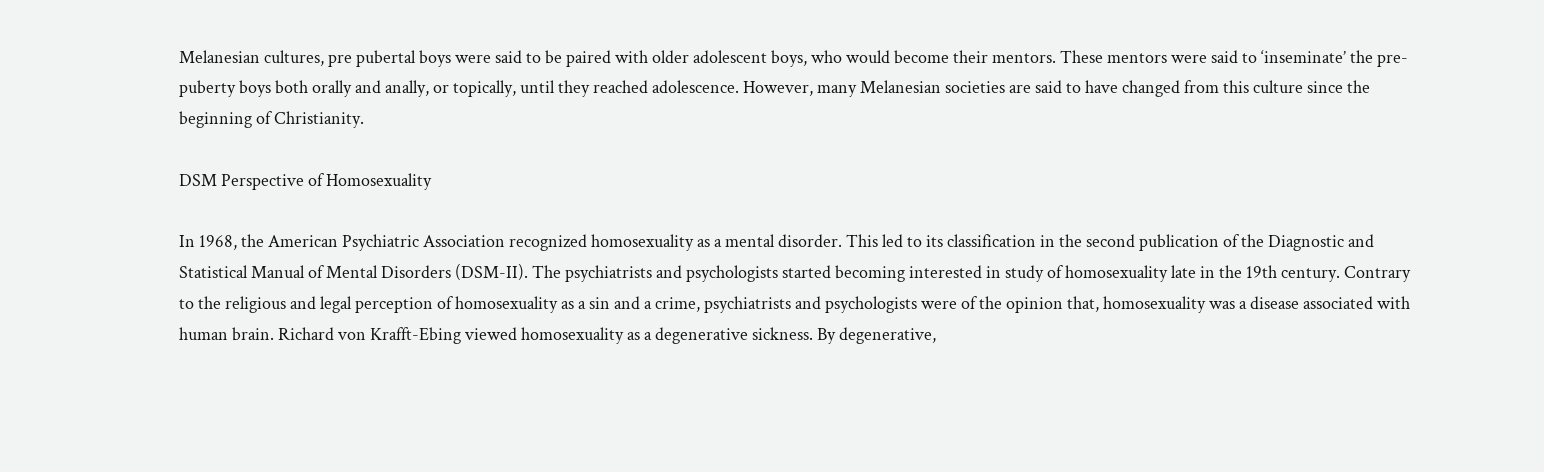Melanesian cultures, pre pubertal boys were said to be paired with older adolescent boys, who would become their mentors. These mentors were said to ‘inseminate’ the pre-puberty boys both orally and anally, or topically, until they reached adolescence. However, many Melanesian societies are said to have changed from this culture since the beginning of Christianity.

DSM Perspective of Homosexuality

In 1968, the American Psychiatric Association recognized homosexuality as a mental disorder. This led to its classification in the second publication of the Diagnostic and Statistical Manual of Mental Disorders (DSM-II). The psychiatrists and psychologists started becoming interested in study of homosexuality late in the 19th century. Contrary to the religious and legal perception of homosexuality as a sin and a crime, psychiatrists and psychologists were of the opinion that, homosexuality was a disease associated with human brain. Richard von Krafft-Ebing viewed homosexuality as a degenerative sickness. By degenerative,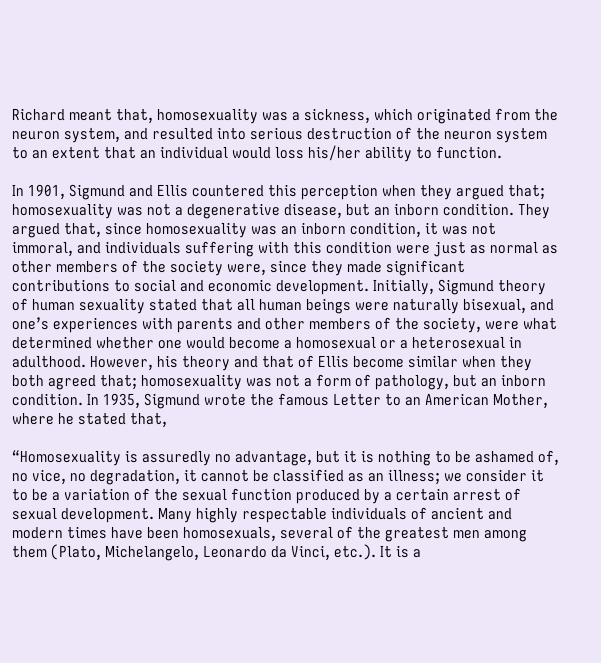Richard meant that, homosexuality was a sickness, which originated from the neuron system, and resulted into serious destruction of the neuron system to an extent that an individual would loss his/her ability to function.

In 1901, Sigmund and Ellis countered this perception when they argued that; homosexuality was not a degenerative disease, but an inborn condition. They argued that, since homosexuality was an inborn condition, it was not immoral, and individuals suffering with this condition were just as normal as other members of the society were, since they made significant contributions to social and economic development. Initially, Sigmund theory of human sexuality stated that all human beings were naturally bisexual, and one’s experiences with parents and other members of the society, were what determined whether one would become a homosexual or a heterosexual in adulthood. However, his theory and that of Ellis become similar when they both agreed that; homosexuality was not a form of pathology, but an inborn condition. In 1935, Sigmund wrote the famous Letter to an American Mother, where he stated that,

“Homosexuality is assuredly no advantage, but it is nothing to be ashamed of, no vice, no degradation, it cannot be classified as an illness; we consider it to be a variation of the sexual function produced by a certain arrest of sexual development. Many highly respectable individuals of ancient and modern times have been homosexuals, several of the greatest men among them (Plato, Michelangelo, Leonardo da Vinci, etc.). It is a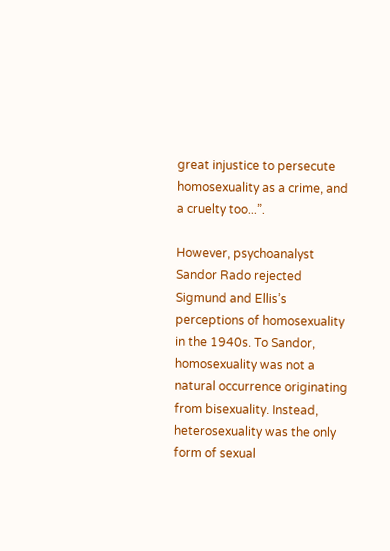great injustice to persecute homosexuality as a crime, and a cruelty too...”.

However, psychoanalyst Sandor Rado rejected Sigmund and Ellis’s perceptions of homosexuality in the 1940s. To Sandor, homosexuality was not a natural occurrence originating from bisexuality. Instead, heterosexuality was the only form of sexual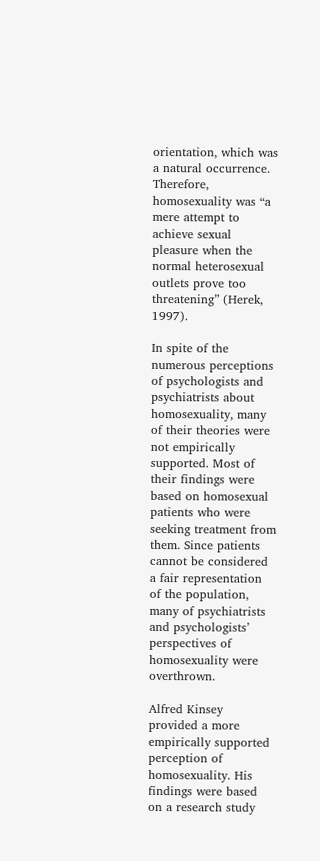orientation, which was a natural occurrence. Therefore, homosexuality was “a mere attempt to achieve sexual pleasure when the normal heterosexual outlets prove too threatening” (Herek, 1997).

In spite of the numerous perceptions of psychologists and psychiatrists about homosexuality, many of their theories were not empirically supported. Most of their findings were based on homosexual patients who were seeking treatment from them. Since patients cannot be considered a fair representation of the population, many of psychiatrists and psychologists’ perspectives of homosexuality were overthrown.

Alfred Kinsey provided a more empirically supported perception of homosexuality. His findings were based on a research study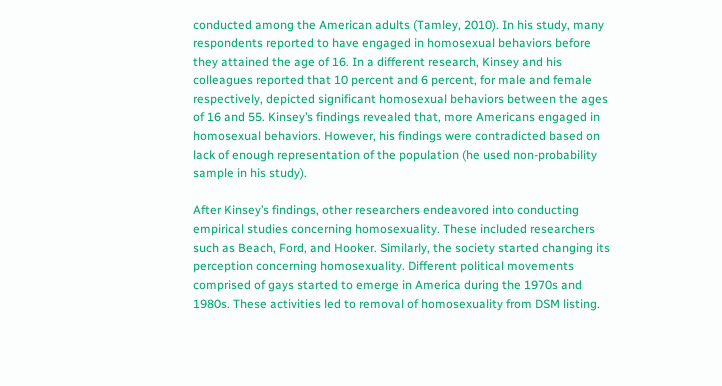conducted among the American adults (Tamley, 2010). In his study, many respondents reported to have engaged in homosexual behaviors before they attained the age of 16. In a different research, Kinsey and his colleagues reported that 10 percent and 6 percent, for male and female respectively, depicted significant homosexual behaviors between the ages of 16 and 55. Kinsey’s findings revealed that, more Americans engaged in homosexual behaviors. However, his findings were contradicted based on lack of enough representation of the population (he used non-probability sample in his study).

After Kinsey’s findings, other researchers endeavored into conducting empirical studies concerning homosexuality. These included researchers such as Beach, Ford, and Hooker. Similarly, the society started changing its perception concerning homosexuality. Different political movements comprised of gays started to emerge in America during the 1970s and 1980s. These activities led to removal of homosexuality from DSM listing.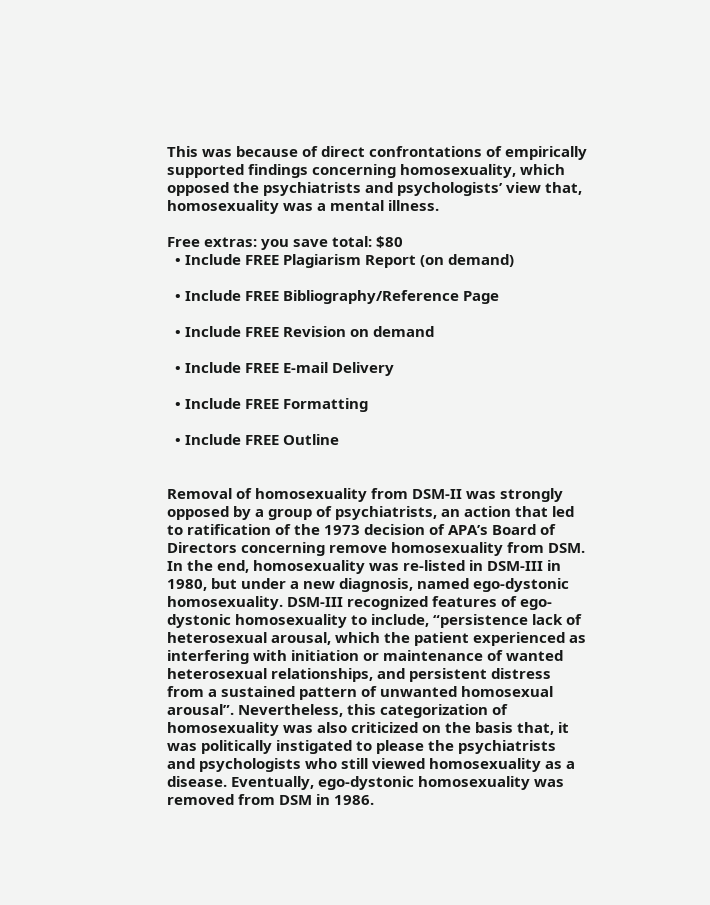This was because of direct confrontations of empirically supported findings concerning homosexuality, which opposed the psychiatrists and psychologists’ view that, homosexuality was a mental illness.

Free extras: you save total: $80
  • Include FREE Plagiarism Report (on demand)

  • Include FREE Bibliography/Reference Page

  • Include FREE Revision on demand

  • Include FREE E-mail Delivery

  • Include FREE Formatting

  • Include FREE Outline


Removal of homosexuality from DSM-II was strongly opposed by a group of psychiatrists, an action that led to ratification of the 1973 decision of APA’s Board of Directors concerning remove homosexuality from DSM. In the end, homosexuality was re-listed in DSM-III in 1980, but under a new diagnosis, named ego-dystonic homosexuality. DSM-III recognized features of ego-dystonic homosexuality to include, “persistence lack of heterosexual arousal, which the patient experienced as interfering with initiation or maintenance of wanted heterosexual relationships, and persistent distress from a sustained pattern of unwanted homosexual arousal”. Nevertheless, this categorization of homosexuality was also criticized on the basis that, it was politically instigated to please the psychiatrists and psychologists who still viewed homosexuality as a disease. Eventually, ego-dystonic homosexuality was removed from DSM in 1986.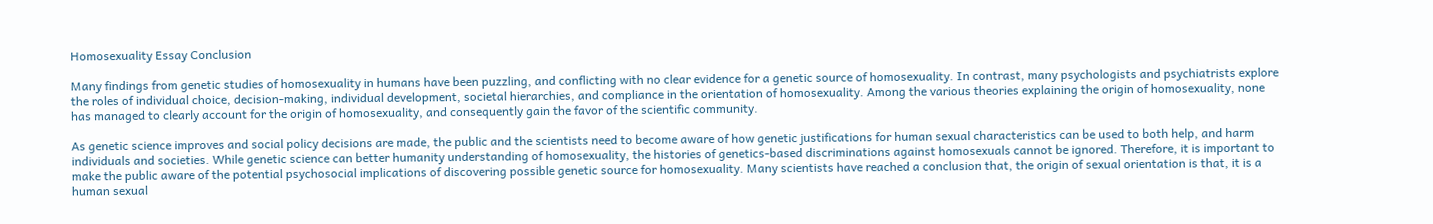Homosexuality Essay Conclusion

Many findings from genetic studies of homosexuality in humans have been puzzling, and conflicting with no clear evidence for a genetic source of homosexuality. In contrast, many psychologists and psychiatrists explore the roles of individual choice, decision-making, individual development, societal hierarchies, and compliance in the orientation of homosexuality. Among the various theories explaining the origin of homosexuality, none has managed to clearly account for the origin of homosexuality, and consequently gain the favor of the scientific community.

As genetic science improves and social policy decisions are made, the public and the scientists need to become aware of how genetic justifications for human sexual characteristics can be used to both help, and harm individuals and societies. While genetic science can better humanity understanding of homosexuality, the histories of genetics-based discriminations against homosexuals cannot be ignored. Therefore, it is important to make the public aware of the potential psychosocial implications of discovering possible genetic source for homosexuality. Many scientists have reached a conclusion that, the origin of sexual orientation is that, it is a human sexual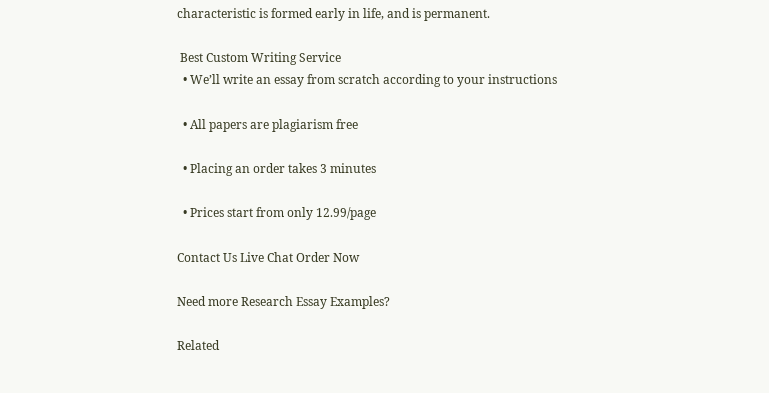characteristic is formed early in life, and is permanent.

 Best Custom Writing Service
  • We’ll write an essay from scratch according to your instructions

  • All papers are plagiarism free

  • Placing an order takes 3 minutes

  • Prices start from only 12.99/page

Contact Us Live Chat Order Now

Need more Research Essay Examples?

Related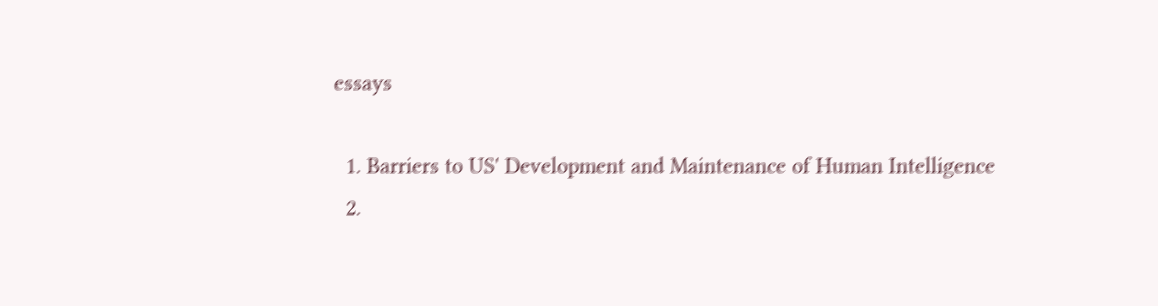essays

  1. Barriers to US' Development and Maintenance of Human Intelligence
  2.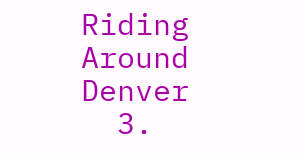Riding Around Denver
  3.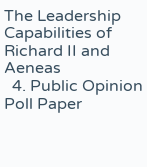The Leadership Capabilities of Richard II and Aeneas
  4. Public Opinion Poll Paper